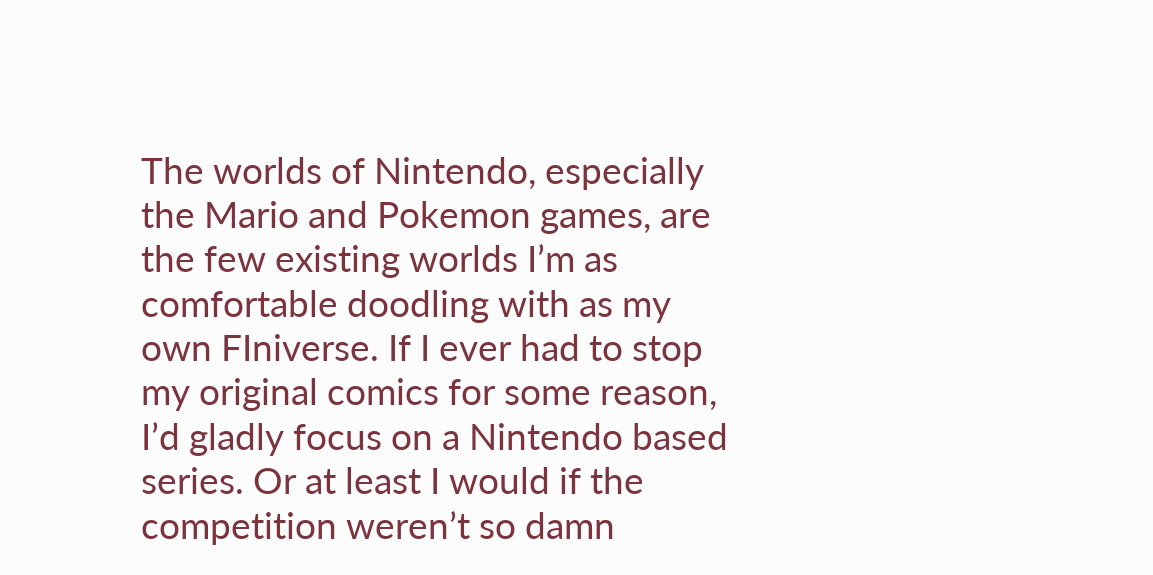The worlds of Nintendo, especially the Mario and Pokemon games, are the few existing worlds I’m as comfortable doodling with as my own FIniverse. If I ever had to stop my original comics for some reason, I’d gladly focus on a Nintendo based series. Or at least I would if the competition weren’t so damn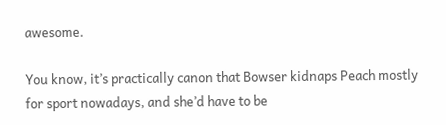awesome.

You know, it’s practically canon that Bowser kidnaps Peach mostly for sport nowadays, and she’d have to be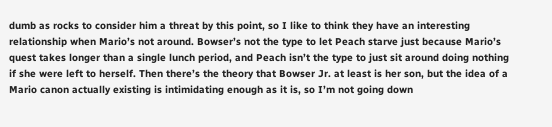dumb as rocks to consider him a threat by this point, so I like to think they have an interesting relationship when Mario’s not around. Bowser’s not the type to let Peach starve just because Mario’s quest takes longer than a single lunch period, and Peach isn’t the type to just sit around doing nothing if she were left to herself. Then there’s the theory that Bowser Jr. at least is her son, but the idea of a Mario canon actually existing is intimidating enough as it is, so I’m not going down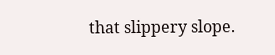that slippery slope.